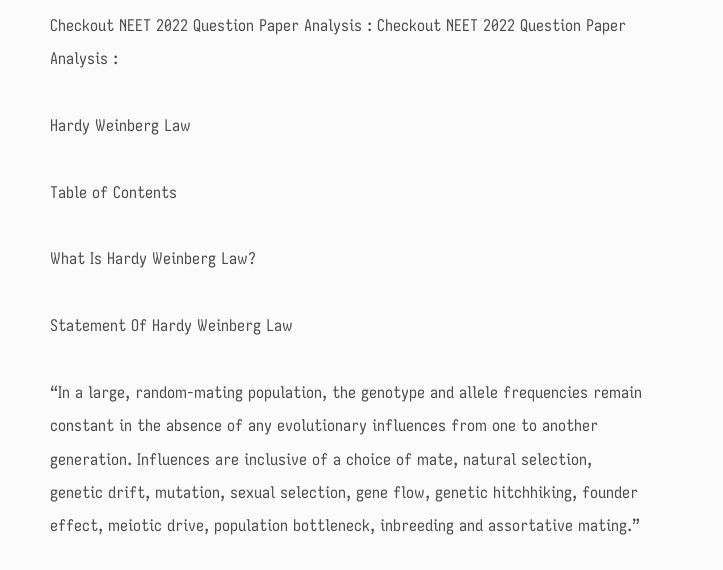Checkout NEET 2022 Question Paper Analysis : Checkout NEET 2022 Question Paper Analysis :

Hardy Weinberg Law

Table of Contents

What Is Hardy Weinberg Law?

Statement Of Hardy Weinberg Law

“In a large, random-mating population, the genotype and allele frequencies remain constant in the absence of any evolutionary influences from one to another generation. Influences are inclusive of a choice of mate, natural selection, genetic drift, mutation, sexual selection, gene flow, genetic hitchhiking, founder effect, meiotic drive, population bottleneck, inbreeding and assortative mating.”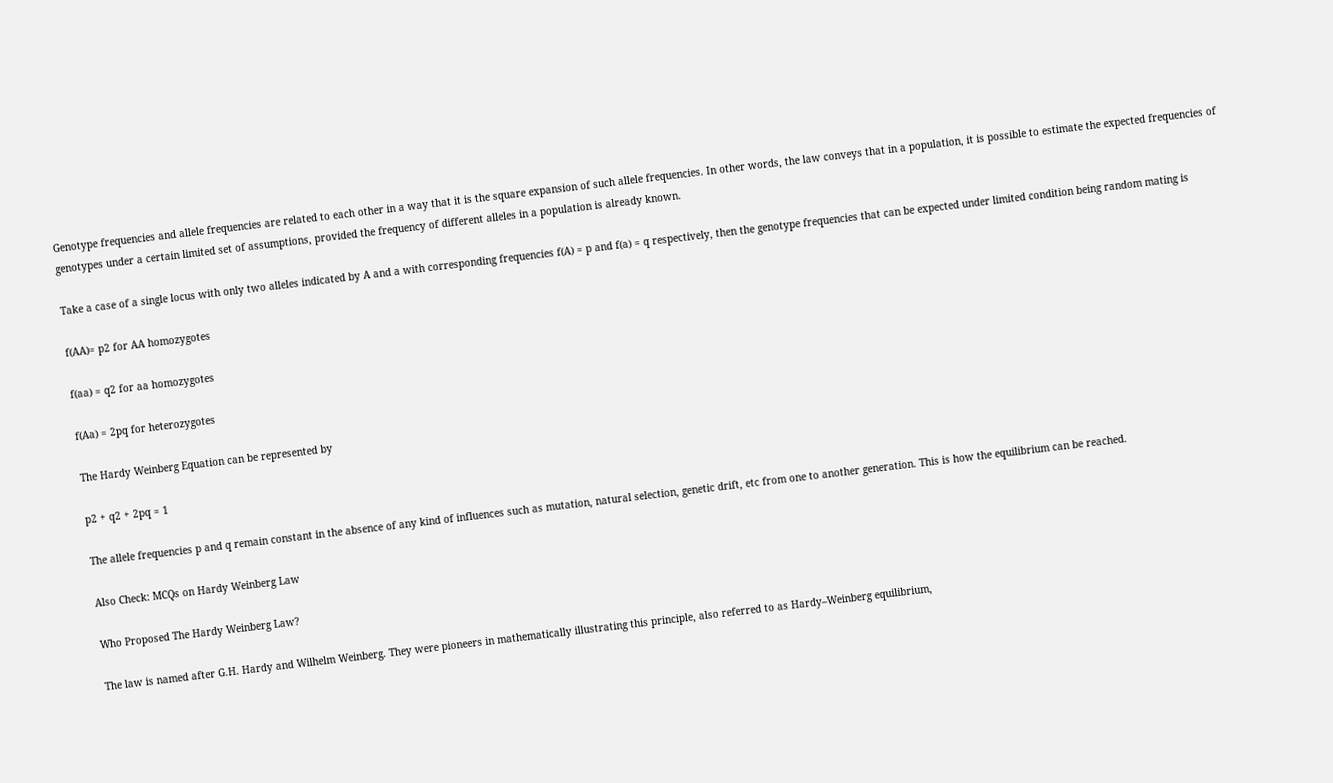Genotype frequencies and allele frequencies are related to each other in a way that it is the square expansion of such allele frequencies. In other words, the law conveys that in a population, it is possible to estimate the expected frequencies of genotypes under a certain limited set of assumptions, provided the frequency of different alleles in a population is already known.

Take a case of a single locus with only two alleles indicated by A and a with corresponding frequencies f(A) = p and f(a) = q respectively, then the genotype frequencies that can be expected under limited condition being random mating is

f(AA)= p2 for AA homozygotes

f(aa) = q2 for aa homozygotes

f(Aa) = 2pq for heterozygotes

The Hardy Weinberg Equation can be represented by

p2 + q2 + 2pq = 1

The allele frequencies p and q remain constant in the absence of any kind of influences such as mutation, natural selection, genetic drift, etc from one to another generation. This is how the equilibrium can be reached.

Also Check: MCQs on Hardy Weinberg Law

Who Proposed The Hardy Weinberg Law?

The law is named after G.H. Hardy and Wilhelm Weinberg. They were pioneers in mathematically illustrating this principle, also referred to as Hardy–Weinberg equilibrium,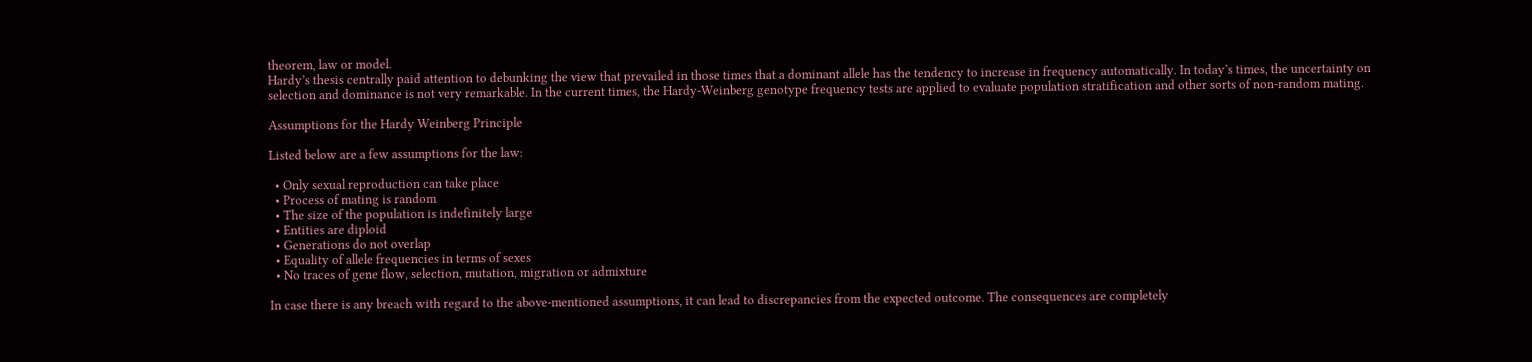theorem, law or model.
Hardy’s thesis centrally paid attention to debunking the view that prevailed in those times that a dominant allele has the tendency to increase in frequency automatically. In today’s times, the uncertainty on selection and dominance is not very remarkable. In the current times, the Hardy-Weinberg genotype frequency tests are applied to evaluate population stratification and other sorts of non-random mating.

Assumptions for the Hardy Weinberg Principle

Listed below are a few assumptions for the law:

  • Only sexual reproduction can take place
  • Process of mating is random
  • The size of the population is indefinitely large
  • Entities are diploid
  • Generations do not overlap
  • Equality of allele frequencies in terms of sexes
  • No traces of gene flow, selection, mutation, migration or admixture

In case there is any breach with regard to the above-mentioned assumptions, it can lead to discrepancies from the expected outcome. The consequences are completely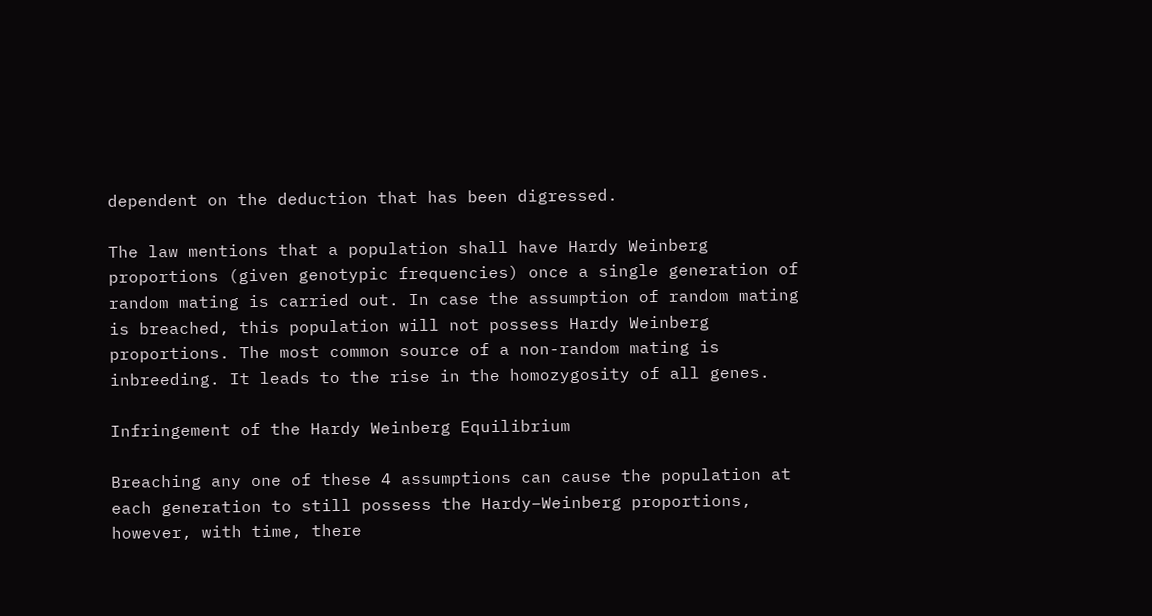dependent on the deduction that has been digressed.

The law mentions that a population shall have Hardy Weinberg proportions (given genotypic frequencies) once a single generation of random mating is carried out. In case the assumption of random mating is breached, this population will not possess Hardy Weinberg proportions. The most common source of a non-random mating is inbreeding. It leads to the rise in the homozygosity of all genes.

Infringement of the Hardy Weinberg Equilibrium

Breaching any one of these 4 assumptions can cause the population at each generation to still possess the Hardy–Weinberg proportions, however, with time, there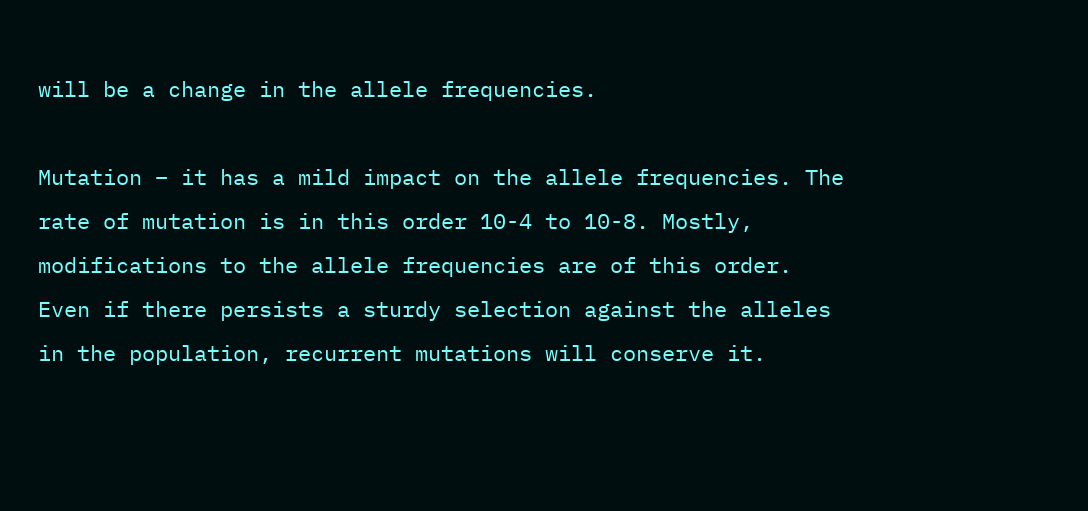will be a change in the allele frequencies.

Mutation – it has a mild impact on the allele frequencies. The rate of mutation is in this order 10-4 to 10-8. Mostly, modifications to the allele frequencies are of this order. Even if there persists a sturdy selection against the alleles in the population, recurrent mutations will conserve it.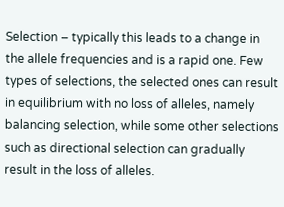Selection – typically this leads to a change in the allele frequencies and is a rapid one. Few types of selections, the selected ones can result in equilibrium with no loss of alleles, namely balancing selection, while some other selections such as directional selection can gradually result in the loss of alleles.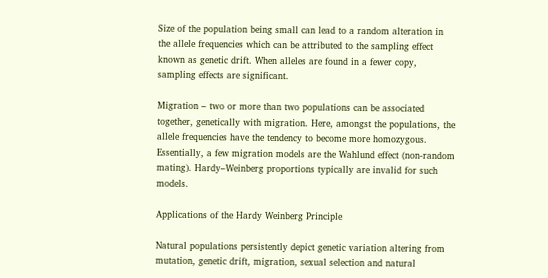Size of the population being small can lead to a random alteration in the allele frequencies which can be attributed to the sampling effect known as genetic drift. When alleles are found in a fewer copy, sampling effects are significant.

Migration – two or more than two populations can be associated together, genetically with migration. Here, amongst the populations, the allele frequencies have the tendency to become more homozygous. Essentially, a few migration models are the Wahlund effect (non-random mating). Hardy–Weinberg proportions typically are invalid for such models.

Applications of the Hardy Weinberg Principle

Natural populations persistently depict genetic variation altering from mutation, genetic drift, migration, sexual selection and natural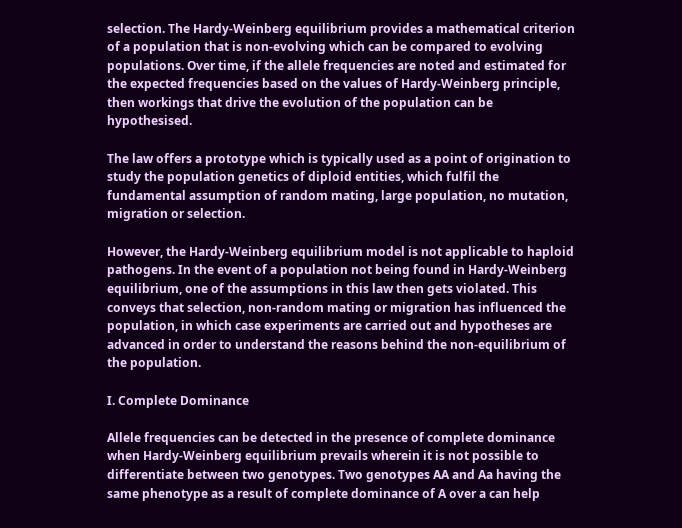selection. The Hardy-Weinberg equilibrium provides a mathematical criterion of a population that is non-evolving which can be compared to evolving populations. Over time, if the allele frequencies are noted and estimated for the expected frequencies based on the values of Hardy-Weinberg principle, then workings that drive the evolution of the population can be hypothesised.

The law offers a prototype which is typically used as a point of origination to study the population genetics of diploid entities, which fulfil the fundamental assumption of random mating, large population, no mutation, migration or selection.

However, the Hardy-Weinberg equilibrium model is not applicable to haploid pathogens. In the event of a population not being found in Hardy-Weinberg equilibrium, one of the assumptions in this law then gets violated. This conveys that selection, non-random mating or migration has influenced the population, in which case experiments are carried out and hypotheses are advanced in order to understand the reasons behind the non-equilibrium of the population.

I. Complete Dominance

Allele frequencies can be detected in the presence of complete dominance when Hardy-Weinberg equilibrium prevails wherein it is not possible to differentiate between two genotypes. Two genotypes AA and Aa having the same phenotype as a result of complete dominance of A over a can help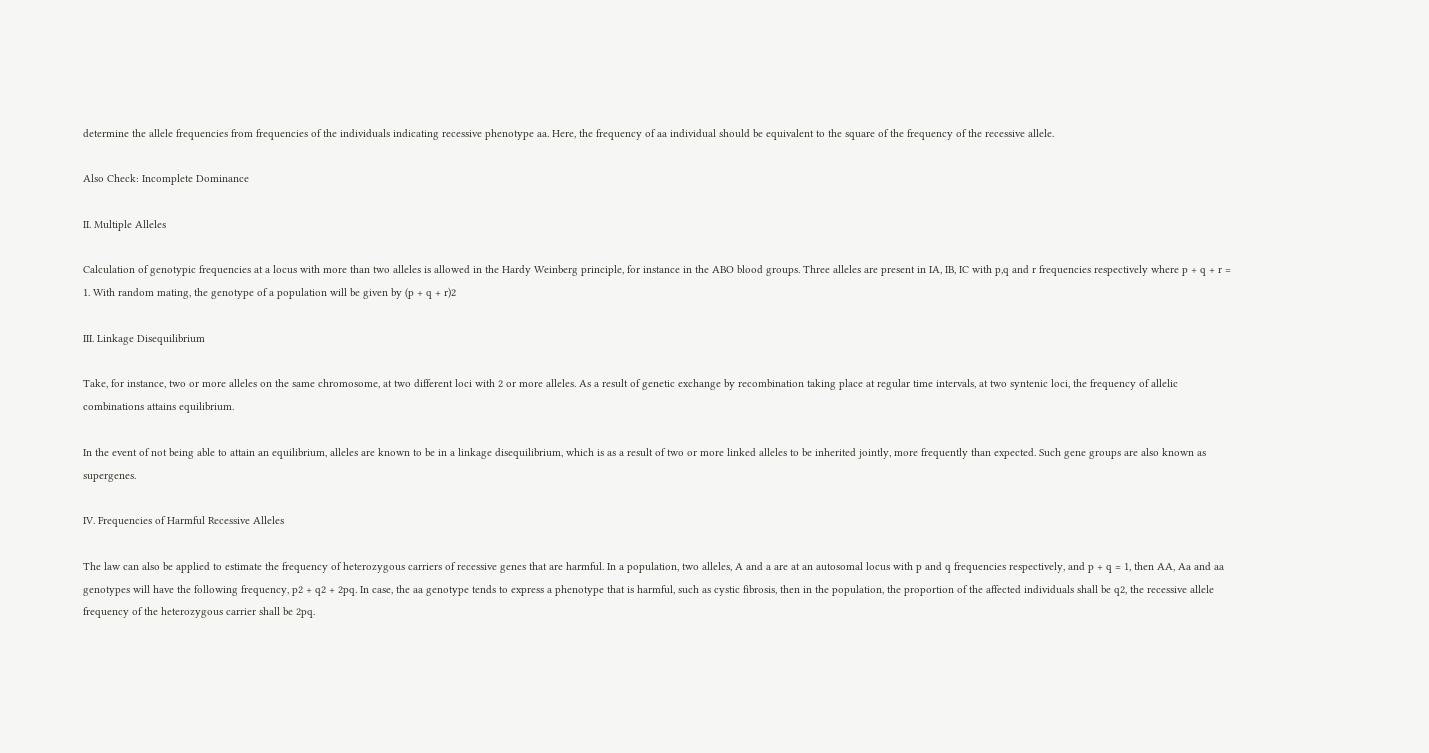determine the allele frequencies from frequencies of the individuals indicating recessive phenotype aa. Here, the frequency of aa individual should be equivalent to the square of the frequency of the recessive allele.

Also Check: Incomplete Dominance

II. Multiple Alleles

Calculation of genotypic frequencies at a locus with more than two alleles is allowed in the Hardy Weinberg principle, for instance in the ABO blood groups. Three alleles are present in IA, IB, IC with p,q and r frequencies respectively where p + q + r = 1. With random mating, the genotype of a population will be given by (p + q + r)2

III. Linkage Disequilibrium

Take, for instance, two or more alleles on the same chromosome, at two different loci with 2 or more alleles. As a result of genetic exchange by recombination taking place at regular time intervals, at two syntenic loci, the frequency of allelic combinations attains equilibrium.

In the event of not being able to attain an equilibrium, alleles are known to be in a linkage disequilibrium, which is as a result of two or more linked alleles to be inherited jointly, more frequently than expected. Such gene groups are also known as supergenes.

IV. Frequencies of Harmful Recessive Alleles

The law can also be applied to estimate the frequency of heterozygous carriers of recessive genes that are harmful. In a population, two alleles, A and a are at an autosomal locus with p and q frequencies respectively, and p + q = 1, then AA, Aa and aa genotypes will have the following frequency, p2 + q2 + 2pq. In case, the aa genotype tends to express a phenotype that is harmful, such as cystic fibrosis, then in the population, the proportion of the affected individuals shall be q2, the recessive allele frequency of the heterozygous carrier shall be 2pq.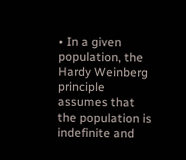• In a given population, the Hardy Weinberg principle assumes that the population is indefinite and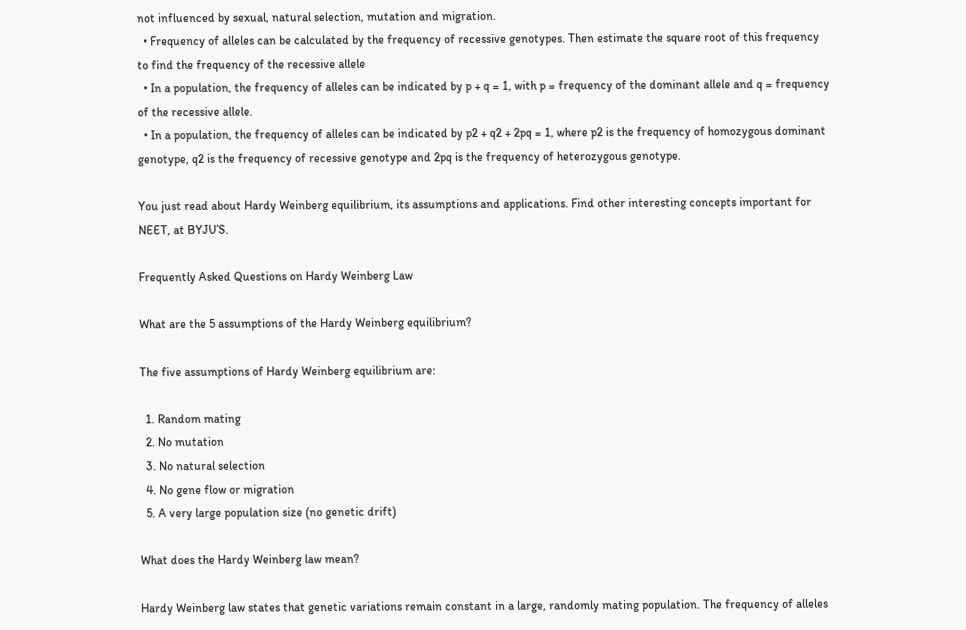not influenced by sexual, natural selection, mutation and migration.
  • Frequency of alleles can be calculated by the frequency of recessive genotypes. Then estimate the square root of this frequency to find the frequency of the recessive allele
  • In a population, the frequency of alleles can be indicated by p + q = 1, with p = frequency of the dominant allele and q = frequency of the recessive allele.
  • In a population, the frequency of alleles can be indicated by p2 + q2 + 2pq = 1, where p2 is the frequency of homozygous dominant genotype, q2 is the frequency of recessive genotype and 2pq is the frequency of heterozygous genotype.

You just read about Hardy Weinberg equilibrium, its assumptions and applications. Find other interesting concepts important for NEET, at BYJU’S.

Frequently Asked Questions on Hardy Weinberg Law

What are the 5 assumptions of the Hardy Weinberg equilibrium?

The five assumptions of Hardy Weinberg equilibrium are:

  1. Random mating
  2. No mutation
  3. No natural selection
  4. No gene flow or migration
  5. A very large population size (no genetic drift)

What does the Hardy Weinberg law mean?

Hardy Weinberg law states that genetic variations remain constant in a large, randomly mating population. The frequency of alleles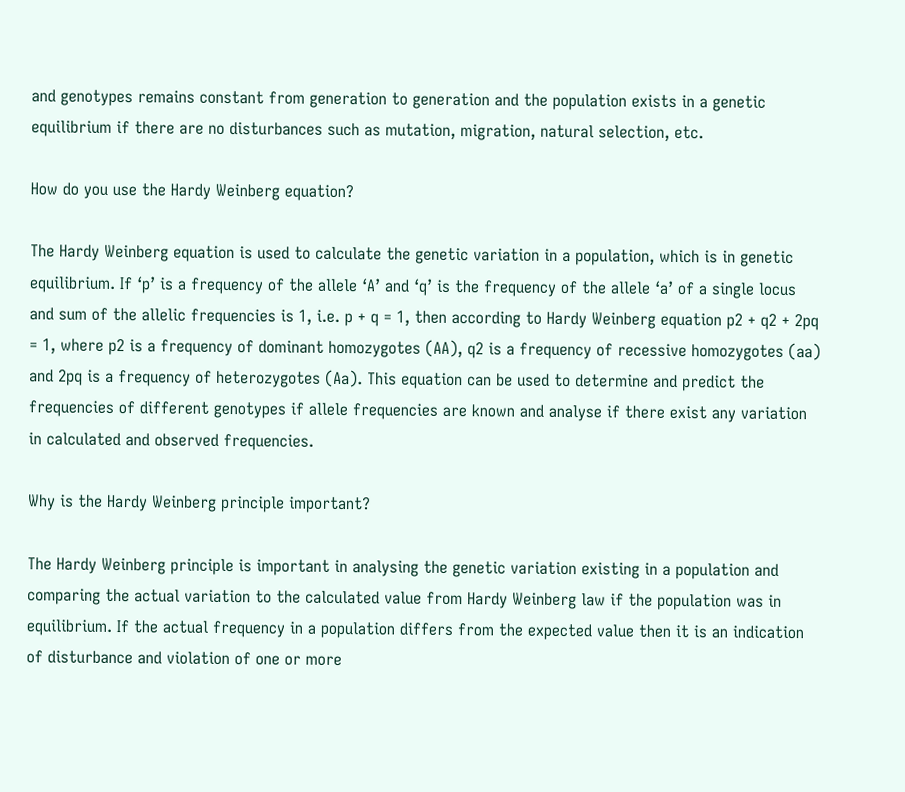and genotypes remains constant from generation to generation and the population exists in a genetic equilibrium if there are no disturbances such as mutation, migration, natural selection, etc.

How do you use the Hardy Weinberg equation?

The Hardy Weinberg equation is used to calculate the genetic variation in a population, which is in genetic equilibrium. If ‘p’ is a frequency of the allele ‘A’ and ‘q’ is the frequency of the allele ‘a’ of a single locus and sum of the allelic frequencies is 1, i.e. p + q = 1, then according to Hardy Weinberg equation p2 + q2 + 2pq = 1, where p2 is a frequency of dominant homozygotes (AA), q2 is a frequency of recessive homozygotes (aa) and 2pq is a frequency of heterozygotes (Aa). This equation can be used to determine and predict the frequencies of different genotypes if allele frequencies are known and analyse if there exist any variation in calculated and observed frequencies.

Why is the Hardy Weinberg principle important?

The Hardy Weinberg principle is important in analysing the genetic variation existing in a population and comparing the actual variation to the calculated value from Hardy Weinberg law if the population was in equilibrium. If the actual frequency in a population differs from the expected value then it is an indication of disturbance and violation of one or more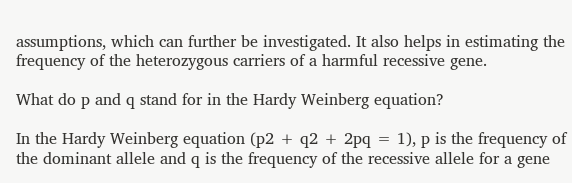assumptions, which can further be investigated. It also helps in estimating the frequency of the heterozygous carriers of a harmful recessive gene.

What do p and q stand for in the Hardy Weinberg equation?

In the Hardy Weinberg equation (p2 + q2 + 2pq = 1), p is the frequency of the dominant allele and q is the frequency of the recessive allele for a gene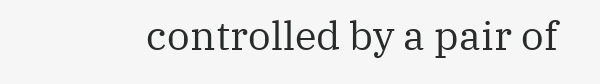controlled by a pair of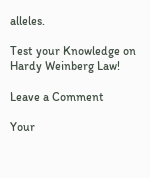alleles.

Test your Knowledge on Hardy Weinberg Law!

Leave a Comment

Your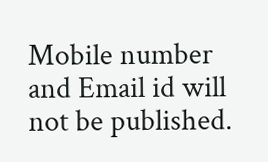Mobile number and Email id will not be published.